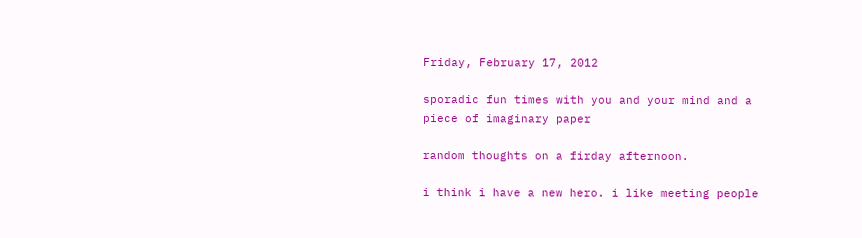Friday, February 17, 2012

sporadic fun times with you and your mind and a piece of imaginary paper

random thoughts on a firday afternoon.

i think i have a new hero. i like meeting people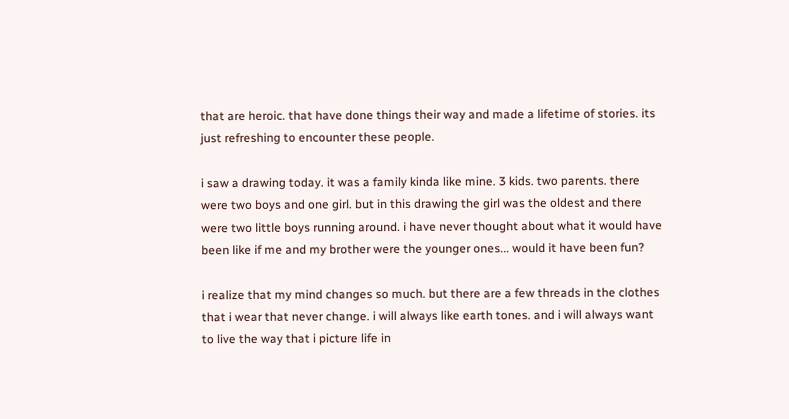that are heroic. that have done things their way and made a lifetime of stories. its just refreshing to encounter these people.

i saw a drawing today. it was a family kinda like mine. 3 kids. two parents. there were two boys and one girl. but in this drawing the girl was the oldest and there were two little boys running around. i have never thought about what it would have been like if me and my brother were the younger ones... would it have been fun?

i realize that my mind changes so much. but there are a few threads in the clothes that i wear that never change. i will always like earth tones. and i will always want to live the way that i picture life in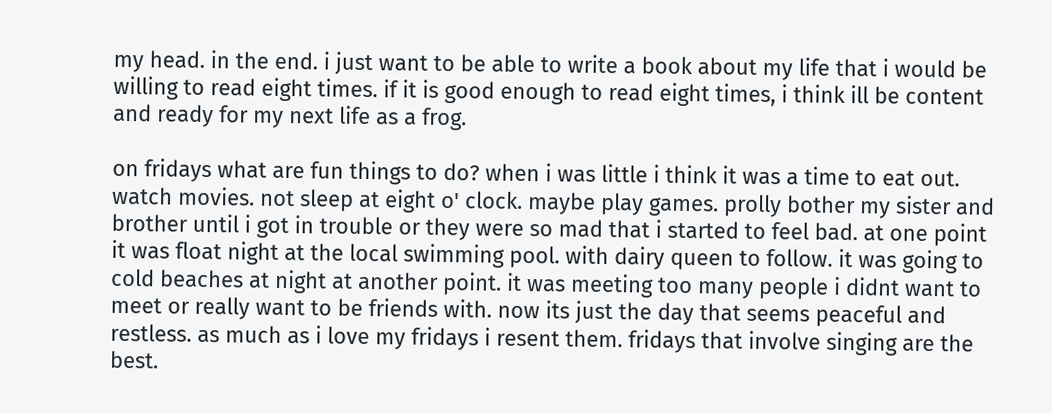my head. in the end. i just want to be able to write a book about my life that i would be willing to read eight times. if it is good enough to read eight times, i think ill be content and ready for my next life as a frog.

on fridays what are fun things to do? when i was little i think it was a time to eat out. watch movies. not sleep at eight o' clock. maybe play games. prolly bother my sister and brother until i got in trouble or they were so mad that i started to feel bad. at one point it was float night at the local swimming pool. with dairy queen to follow. it was going to cold beaches at night at another point. it was meeting too many people i didnt want to meet or really want to be friends with. now its just the day that seems peaceful and restless. as much as i love my fridays i resent them. fridays that involve singing are the best.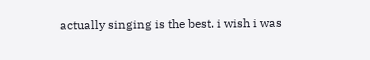actually singing is the best. i wish i was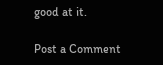good at it.

Post a Comment